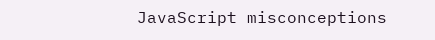JavaScript misconceptions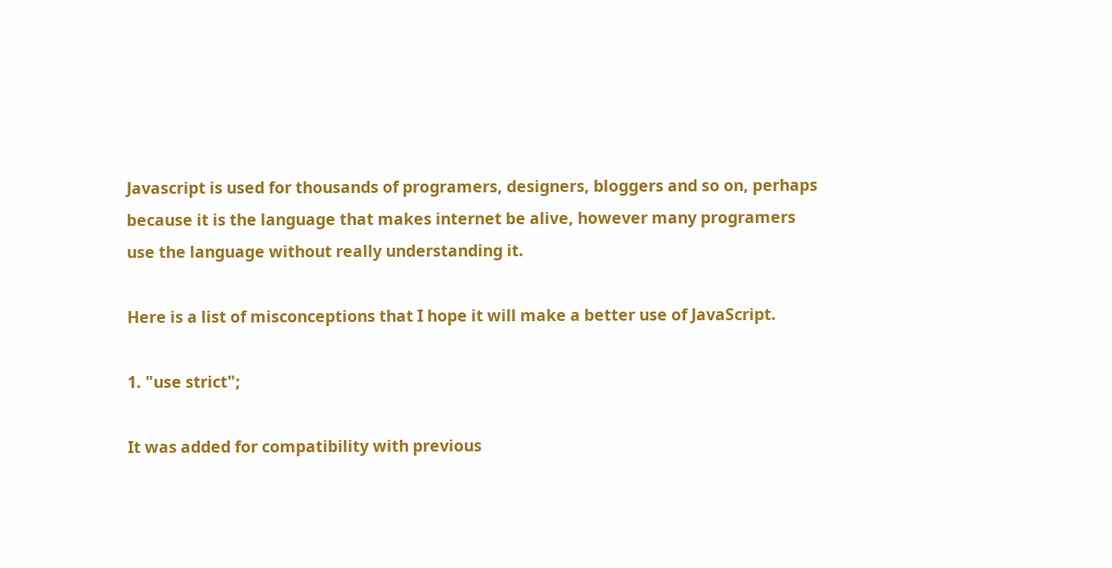Javascript is used for thousands of programers, designers, bloggers and so on, perhaps because it is the language that makes internet be alive, however many programers use the language without really understanding it.

Here is a list of misconceptions that I hope it will make a better use of JavaScript.

1. "use strict";

It was added for compatibility with previous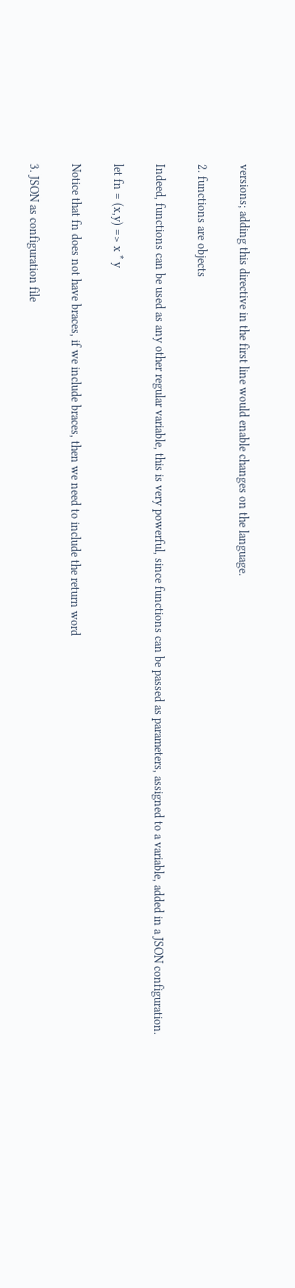versions; adding this directive in the first line would enable changes on the language.

2. functions are objects

Indeed, functions can be used as any other regular variable, this is very powerful, since functions can be passed as parameters, assigned to a variable, added in a JSON configuration.

let fn = (x,y) => x * y

Notice that fn does not have braces, if we include braces, then we need to include the return word

3. JSON as configuration file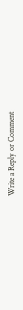Write a Reply or Comment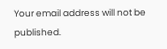Your email address will not be published.